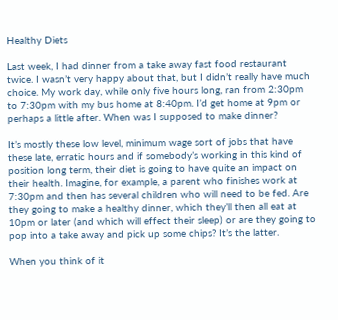Healthy Diets

Last week, I had dinner from a take away fast food restaurant twice. I wasn’t very happy about that, but I didn’t really have much choice. My work day, while only five hours long, ran from 2:30pm to 7:30pm with my bus home at 8:40pm. I’d get home at 9pm or perhaps a little after. When was I supposed to make dinner?

It’s mostly these low level, minimum wage sort of jobs that have these late, erratic hours and if somebody’s working in this kind of position long term, their diet is going to have quite an impact on their health. Imagine, for example, a parent who finishes work at 7:30pm and then has several children who will need to be fed. Are they going to make a healthy dinner, which they’ll then all eat at 10pm or later (and which will effect their sleep) or are they going to pop into a take away and pick up some chips? It’s the latter.

When you think of it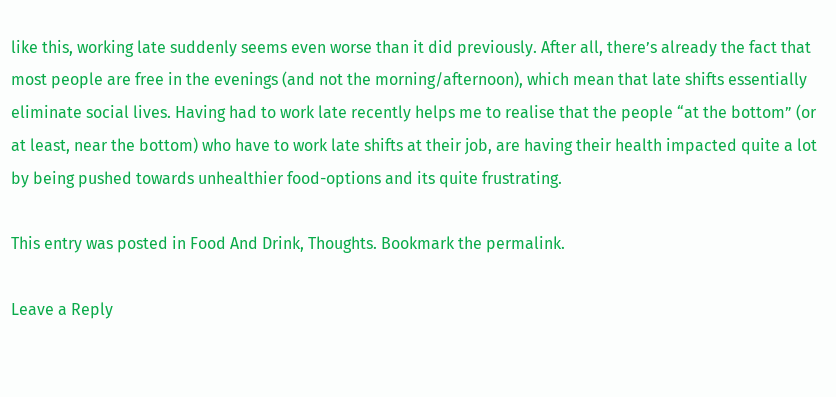like this, working late suddenly seems even worse than it did previously. After all, there’s already the fact that most people are free in the evenings (and not the morning/afternoon), which mean that late shifts essentially eliminate social lives. Having had to work late recently helps me to realise that the people “at the bottom” (or at least, near the bottom) who have to work late shifts at their job, are having their health impacted quite a lot by being pushed towards unhealthier food-options and its quite frustrating.

This entry was posted in Food And Drink, Thoughts. Bookmark the permalink.

Leave a Reply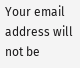Your email address will not be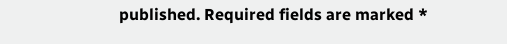published. Required fields are marked *